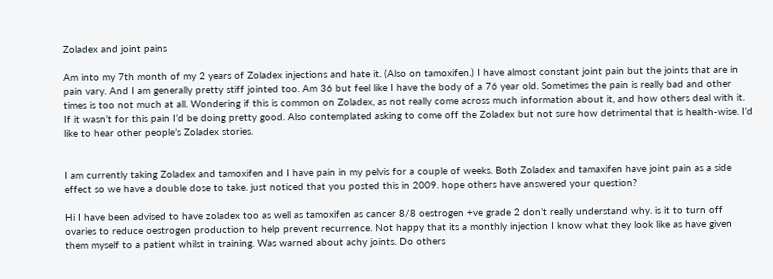Zoladex and joint pains

Am into my 7th month of my 2 years of Zoladex injections and hate it. (Also on tamoxifen.) I have almost constant joint pain but the joints that are in pain vary. And I am generally pretty stiff jointed too. Am 36 but feel like I have the body of a 76 year old. Sometimes the pain is really bad and other times is too not much at all. Wondering if this is common on Zoladex, as not really come across much information about it, and how others deal with it. If it wasn’t for this pain I’d be doing pretty good. Also contemplated asking to come off the Zoladex but not sure how detrimental that is health-wise. I’d like to hear other people’s Zoladex stories.


I am currently taking Zoladex and tamoxifen and I have pain in my pelvis for a couple of weeks. Both Zoladex and tamaxifen have joint pain as a side effect so we have a double dose to take. just noticed that you posted this in 2009. hope others have answered your question?

Hi I have been advised to have zoladex too as well as tamoxifen as cancer 8/8 oestrogen +ve grade 2 don’t really understand why. is it to turn off ovaries to reduce oestrogen production to help prevent recurrence. Not happy that its a monthly injection I know what they look like as have given them myself to a patient whilst in training. Was warned about achy joints. Do others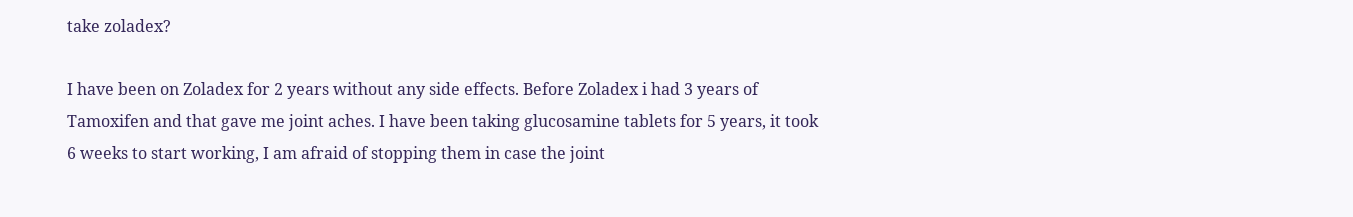take zoladex?

I have been on Zoladex for 2 years without any side effects. Before Zoladex i had 3 years of Tamoxifen and that gave me joint aches. I have been taking glucosamine tablets for 5 years, it took 6 weeks to start working, I am afraid of stopping them in case the joint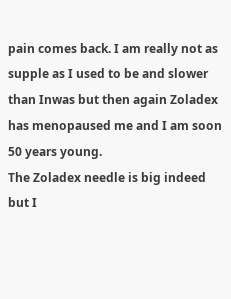pain comes back. I am really not as supple as I used to be and slower than Inwas but then again Zoladex has menopaused me and I am soon 50 years young.
The Zoladex needle is big indeed but I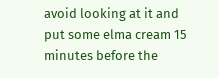avoid looking at it and put some elma cream 15 minutes before the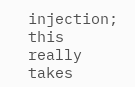injection; this really takes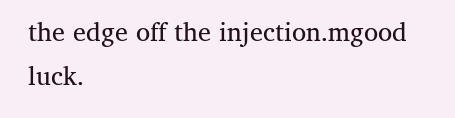the edge off the injection.mgood luck.